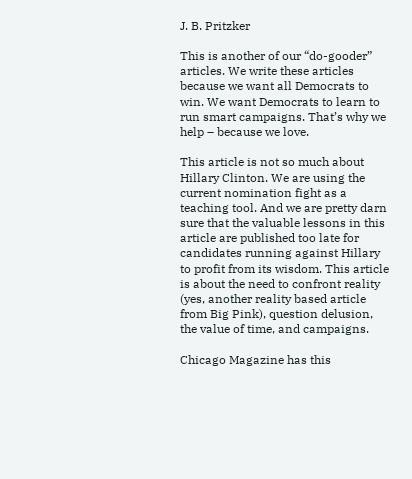J. B. Pritzker

This is another of our “do-gooder” articles. We write these articles because we want all Democrats to win. We want Democrats to learn to run smart campaigns. That’s why we help – because we love.

This article is not so much about Hillary Clinton. We are using the current nomination fight as a teaching tool. And we are pretty darn sure that the valuable lessons in this article are published too late for candidates running against Hillary to profit from its wisdom. This article is about the need to confront reality (yes, another reality based article from Big Pink), question delusion, the value of time, and campaigns.

Chicago Magazine has this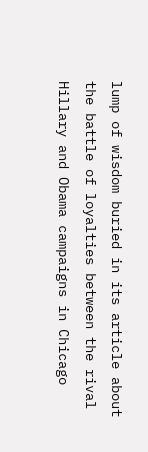lump of wisdom buried in its article about the battle of loyalties between the rival Hillary and Obama campaigns in Chicago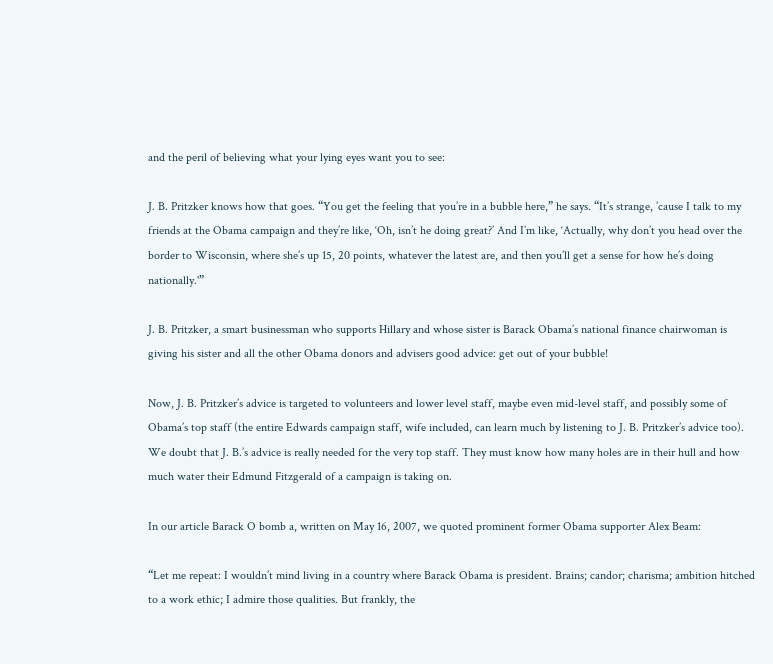and the peril of believing what your lying eyes want you to see:

J. B. Pritzker knows how that goes. “You get the feeling that you’re in a bubble here,” he says. “It’s strange, ’cause I talk to my friends at the Obama campaign and they’re like, ‘Oh, isn’t he doing great?’ And I’m like, ‘Actually, why don’t you head over the border to Wisconsin, where she’s up 15, 20 points, whatever the latest are, and then you’ll get a sense for how he’s doing nationally.'”

J. B. Pritzker, a smart businessman who supports Hillary and whose sister is Barack Obama’s national finance chairwoman is giving his sister and all the other Obama donors and advisers good advice: get out of your bubble!

Now, J. B. Pritzker’s advice is targeted to volunteers and lower level staff, maybe even mid-level staff, and possibly some of Obama’s top staff (the entire Edwards campaign staff, wife included, can learn much by listening to J. B. Pritzker’s advice too). We doubt that J. B.’s advice is really needed for the very top staff. They must know how many holes are in their hull and how much water their Edmund Fitzgerald of a campaign is taking on.

In our article Barack O bomb a, written on May 16, 2007, we quoted prominent former Obama supporter Alex Beam:

“Let me repeat: I wouldn’t mind living in a country where Barack Obama is president. Brains; candor; charisma; ambition hitched to a work ethic; I admire those qualities. But frankly, the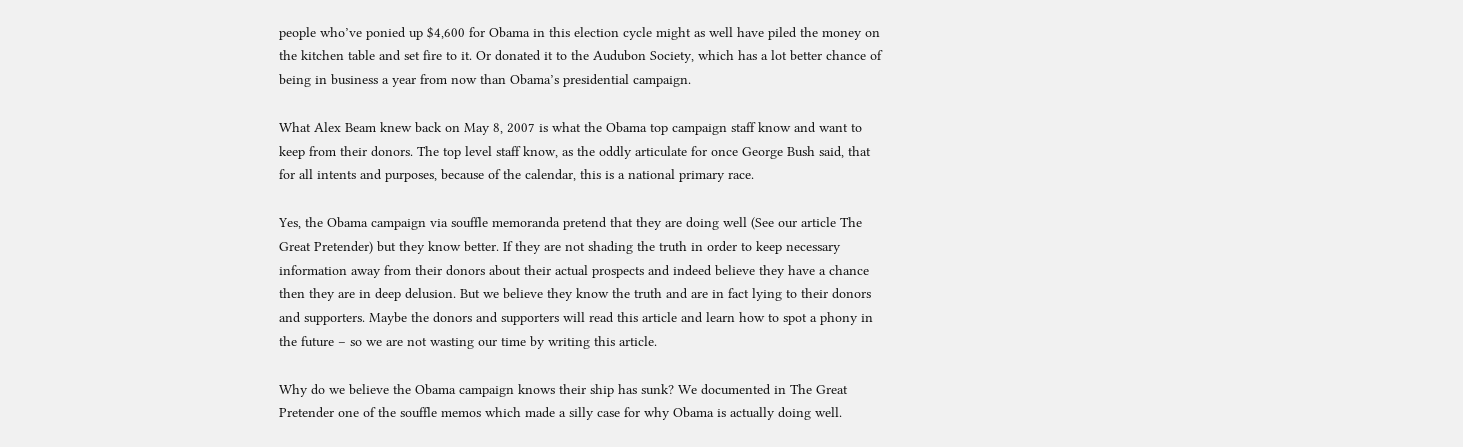people who’ve ponied up $4,600 for Obama in this election cycle might as well have piled the money on the kitchen table and set fire to it. Or donated it to the Audubon Society, which has a lot better chance of being in business a year from now than Obama’s presidential campaign.

What Alex Beam knew back on May 8, 2007 is what the Obama top campaign staff know and want to keep from their donors. The top level staff know, as the oddly articulate for once George Bush said, that for all intents and purposes, because of the calendar, this is a national primary race.

Yes, the Obama campaign via souffle memoranda pretend that they are doing well (See our article The Great Pretender) but they know better. If they are not shading the truth in order to keep necessary information away from their donors about their actual prospects and indeed believe they have a chance then they are in deep delusion. But we believe they know the truth and are in fact lying to their donors and supporters. Maybe the donors and supporters will read this article and learn how to spot a phony in the future – so we are not wasting our time by writing this article.

Why do we believe the Obama campaign knows their ship has sunk? We documented in The Great Pretender one of the souffle memos which made a silly case for why Obama is actually doing well.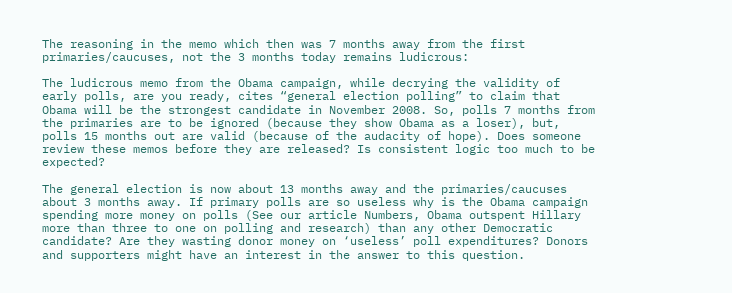The reasoning in the memo which then was 7 months away from the first primaries/caucuses, not the 3 months today remains ludicrous:

The ludicrous memo from the Obama campaign, while decrying the validity of early polls, are you ready, cites “general election polling” to claim that Obama will be the strongest candidate in November 2008. So, polls 7 months from the primaries are to be ignored (because they show Obama as a loser), but, polls 15 months out are valid (because of the audacity of hope). Does someone review these memos before they are released? Is consistent logic too much to be expected?

The general election is now about 13 months away and the primaries/caucuses about 3 months away. If primary polls are so useless why is the Obama campaign spending more money on polls (See our article Numbers, Obama outspent Hillary more than three to one on polling and research) than any other Democratic candidate? Are they wasting donor money on ‘useless’ poll expenditures? Donors and supporters might have an interest in the answer to this question.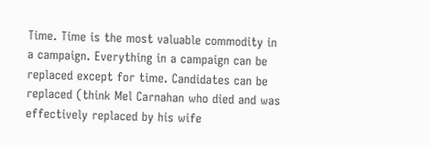Time. Time is the most valuable commodity in a campaign. Everything in a campaign can be replaced except for time. Candidates can be replaced (think Mel Carnahan who died and was effectively replaced by his wife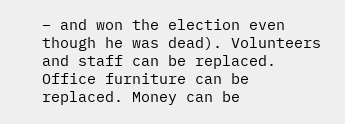– and won the election even though he was dead). Volunteers and staff can be replaced. Office furniture can be replaced. Money can be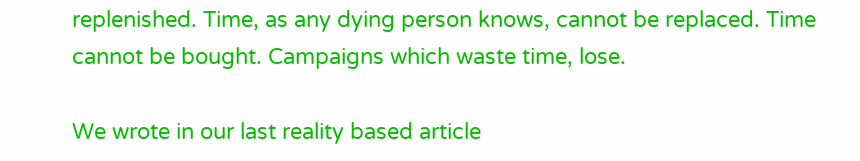replenished. Time, as any dying person knows, cannot be replaced. Time cannot be bought. Campaigns which waste time, lose.

We wrote in our last reality based article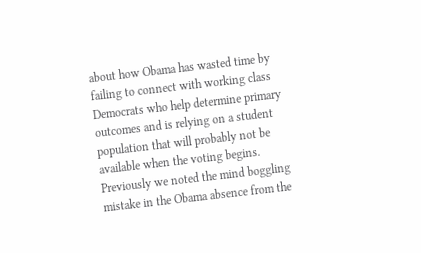about how Obama has wasted time by failing to connect with working class Democrats who help determine primary outcomes and is relying on a student population that will probably not be available when the voting begins. Previously we noted the mind boggling mistake in the Obama absence from the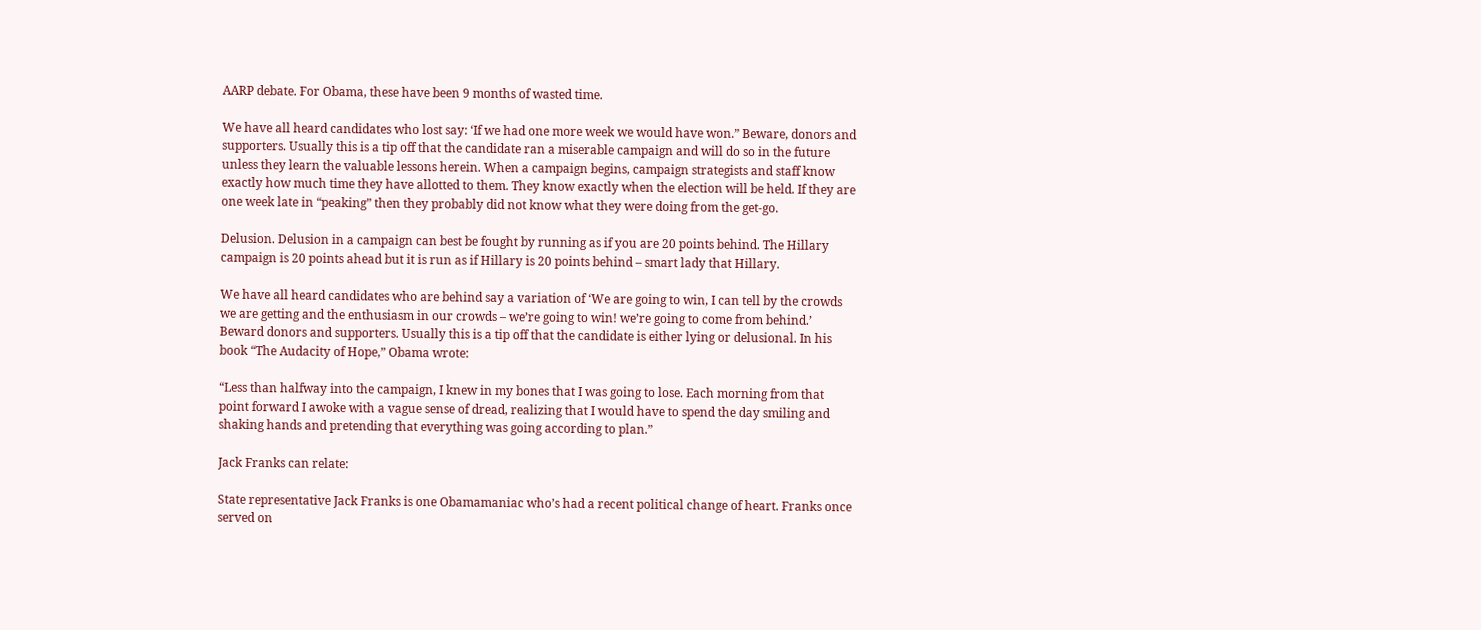AARP debate. For Obama, these have been 9 months of wasted time.

We have all heard candidates who lost say: ‘If we had one more week we would have won.” Beware, donors and supporters. Usually this is a tip off that the candidate ran a miserable campaign and will do so in the future unless they learn the valuable lessons herein. When a campaign begins, campaign strategists and staff know exactly how much time they have allotted to them. They know exactly when the election will be held. If they are one week late in “peaking” then they probably did not know what they were doing from the get-go.

Delusion. Delusion in a campaign can best be fought by running as if you are 20 points behind. The Hillary campaign is 20 points ahead but it is run as if Hillary is 20 points behind – smart lady that Hillary.

We have all heard candidates who are behind say a variation of ‘We are going to win, I can tell by the crowds we are getting and the enthusiasm in our crowds – we’re going to win! we’re going to come from behind.’ Beward donors and supporters. Usually this is a tip off that the candidate is either lying or delusional. In his book “The Audacity of Hope,” Obama wrote:

“Less than halfway into the campaign, I knew in my bones that I was going to lose. Each morning from that point forward I awoke with a vague sense of dread, realizing that I would have to spend the day smiling and shaking hands and pretending that everything was going according to plan.”

Jack Franks can relate:

State representative Jack Franks is one Obamamaniac who’s had a recent political change of heart. Franks once served on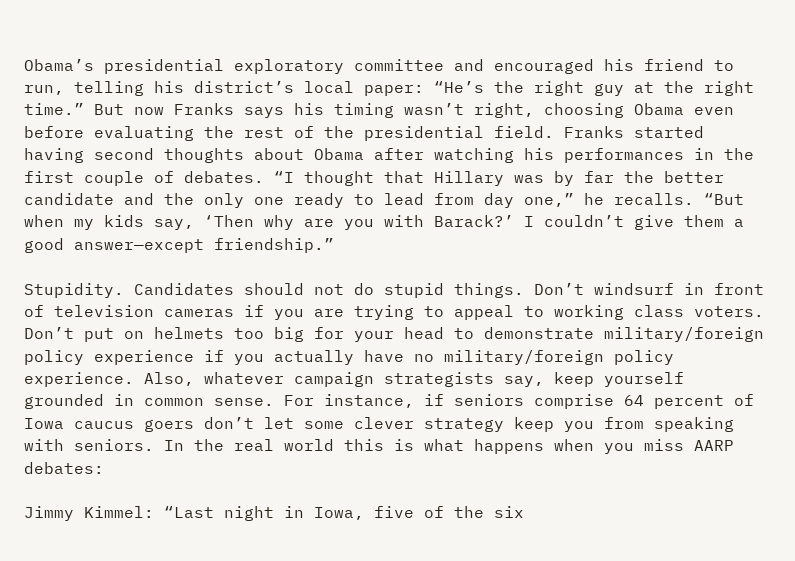Obama’s presidential exploratory committee and encouraged his friend to run, telling his district’s local paper: “He’s the right guy at the right time.” But now Franks says his timing wasn’t right, choosing Obama even before evaluating the rest of the presidential field. Franks started having second thoughts about Obama after watching his performances in the first couple of debates. “I thought that Hillary was by far the better candidate and the only one ready to lead from day one,” he recalls. “But when my kids say, ‘Then why are you with Barack?’ I couldn’t give them a good answer—except friendship.”

Stupidity. Candidates should not do stupid things. Don’t windsurf in front of television cameras if you are trying to appeal to working class voters. Don’t put on helmets too big for your head to demonstrate military/foreign policy experience if you actually have no military/foreign policy experience. Also, whatever campaign strategists say, keep yourself grounded in common sense. For instance, if seniors comprise 64 percent of Iowa caucus goers don’t let some clever strategy keep you from speaking with seniors. In the real world this is what happens when you miss AARP debates:

Jimmy Kimmel: “Last night in Iowa, five of the six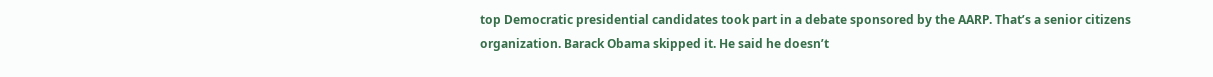top Democratic presidential candidates took part in a debate sponsored by the AARP. That’s a senior citizens organization. Barack Obama skipped it. He said he doesn’t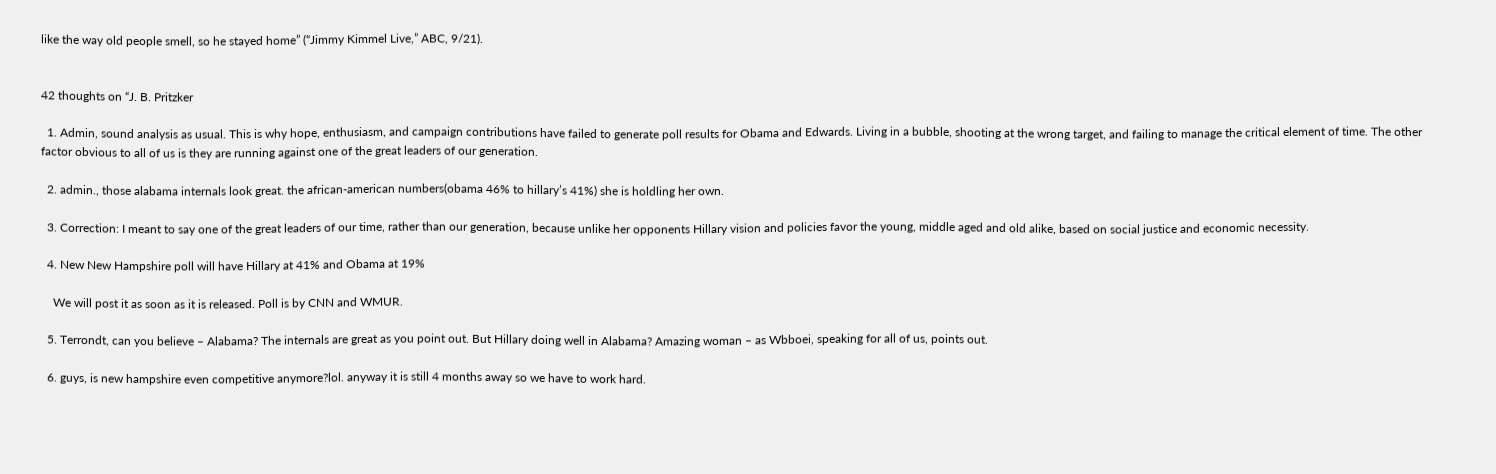like the way old people smell, so he stayed home” (“Jimmy Kimmel Live,” ABC, 9/21).


42 thoughts on “J. B. Pritzker

  1. Admin, sound analysis as usual. This is why hope, enthusiasm, and campaign contributions have failed to generate poll results for Obama and Edwards. Living in a bubble, shooting at the wrong target, and failing to manage the critical element of time. The other factor obvious to all of us is they are running against one of the great leaders of our generation.

  2. admin., those alabama internals look great. the african-american numbers(obama 46% to hillary’s 41%) she is holdling her own.

  3. Correction: I meant to say one of the great leaders of our time, rather than our generation, because unlike her opponents Hillary vision and policies favor the young, middle aged and old alike, based on social justice and economic necessity.

  4. New New Hampshire poll will have Hillary at 41% and Obama at 19%

    We will post it as soon as it is released. Poll is by CNN and WMUR.

  5. Terrondt, can you believe – Alabama? The internals are great as you point out. But Hillary doing well in Alabama? Amazing woman – as Wbboei, speaking for all of us, points out.

  6. guys, is new hampshire even competitive anymore?lol. anyway it is still 4 months away so we have to work hard.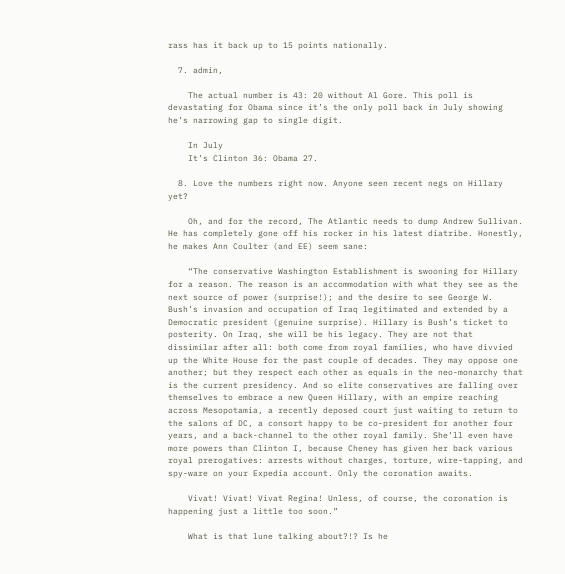rass has it back up to 15 points nationally.

  7. admin,

    The actual number is 43: 20 without Al Gore. This poll is devastating for Obama since it’s the only poll back in July showing he’s narrowing gap to single digit.

    In July
    It’s Clinton 36: Obama 27.

  8. Love the numbers right now. Anyone seen recent negs on Hillary yet?

    Oh, and for the record, The Atlantic needs to dump Andrew Sullivan. He has completely gone off his rocker in his latest diatribe. Honestly, he makes Ann Coulter (and EE) seem sane:

    “The conservative Washington Establishment is swooning for Hillary for a reason. The reason is an accommodation with what they see as the next source of power (surprise!); and the desire to see George W. Bush’s invasion and occupation of Iraq legitimated and extended by a Democratic president (genuine surprise). Hillary is Bush’s ticket to posterity. On Iraq, she will be his legacy. They are not that dissimilar after all: both come from royal families, who have divvied up the White House for the past couple of decades. They may oppose one another; but they respect each other as equals in the neo-monarchy that is the current presidency. And so elite conservatives are falling over themselves to embrace a new Queen Hillary, with an empire reaching across Mesopotamia, a recently deposed court just waiting to return to the salons of DC, a consort happy to be co-president for another four years, and a back-channel to the other royal family. She’ll even have more powers than Clinton I, because Cheney has given her back various royal prerogatives: arrests without charges, torture, wire-tapping, and spy-ware on your Expedia account. Only the coronation awaits.

    Vivat! Vivat! Vivat Regina! Unless, of course, the coronation is happening just a little too soon.”

    What is that lune talking about?!? Is he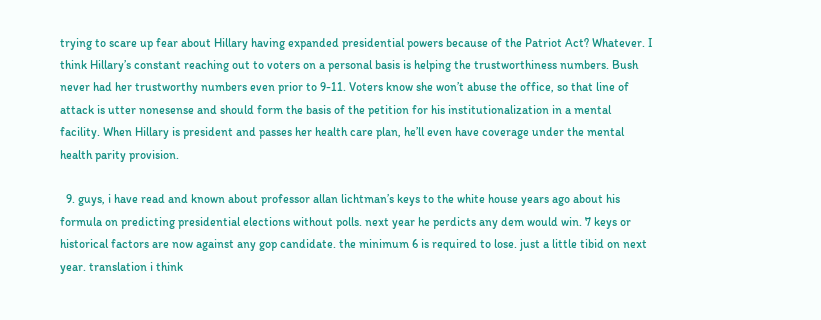trying to scare up fear about Hillary having expanded presidential powers because of the Patriot Act? Whatever. I think Hillary’s constant reaching out to voters on a personal basis is helping the trustworthiness numbers. Bush never had her trustworthy numbers even prior to 9-11. Voters know she won’t abuse the office, so that line of attack is utter nonesense and should form the basis of the petition for his institutionalization in a mental facility. When Hillary is president and passes her health care plan, he’ll even have coverage under the mental health parity provision.

  9. guys, i have read and known about professor allan lichtman’s keys to the white house years ago about his formula on predicting presidential elections without polls. next year he perdicts any dem would win. 7 keys or historical factors are now against any gop candidate. the minimum 6 is required to lose. just a little tibid on next year. translation i think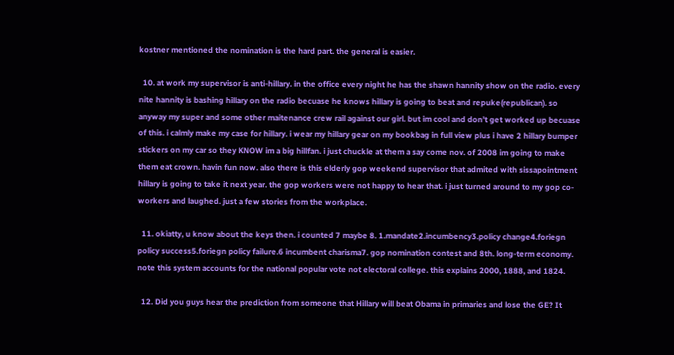kostner mentioned the nomination is the hard part. the general is easier.

  10. at work my supervisor is anti-hillary. in the office every night he has the shawn hannity show on the radio. every nite hannity is bashing hillary on the radio becuase he knows hillary is going to beat and repuke(republican). so anyway my super and some other maitenance crew rail against our girl. but im cool and don’t get worked up becuase of this. i calmly make my case for hillary. i wear my hillary gear on my bookbag in full view plus i have 2 hillary bumper stickers on my car so they KNOW im a big hillfan. i just chuckle at them a say come nov. of 2008 im going to make them eat crown. havin fun now. also there is this elderly gop weekend supervisor that admited with sissapointment hillary is going to take it next year. the gop workers were not happy to hear that. i just turned around to my gop co-workers and laughed. just a few stories from the workplace.

  11. okiatty, u know about the keys then. i counted 7 maybe 8. 1.mandate2.incumbency3.policy change4.foriegn policy success5.foriegn policy failure.6 incumbent charisma7. gop nomination contest and 8th. long-term economy. note this system accounts for the national popular vote not electoral college. this explains 2000, 1888, and 1824.

  12. Did you guys hear the prediction from someone that Hillary will beat Obama in primaries and lose the GE? It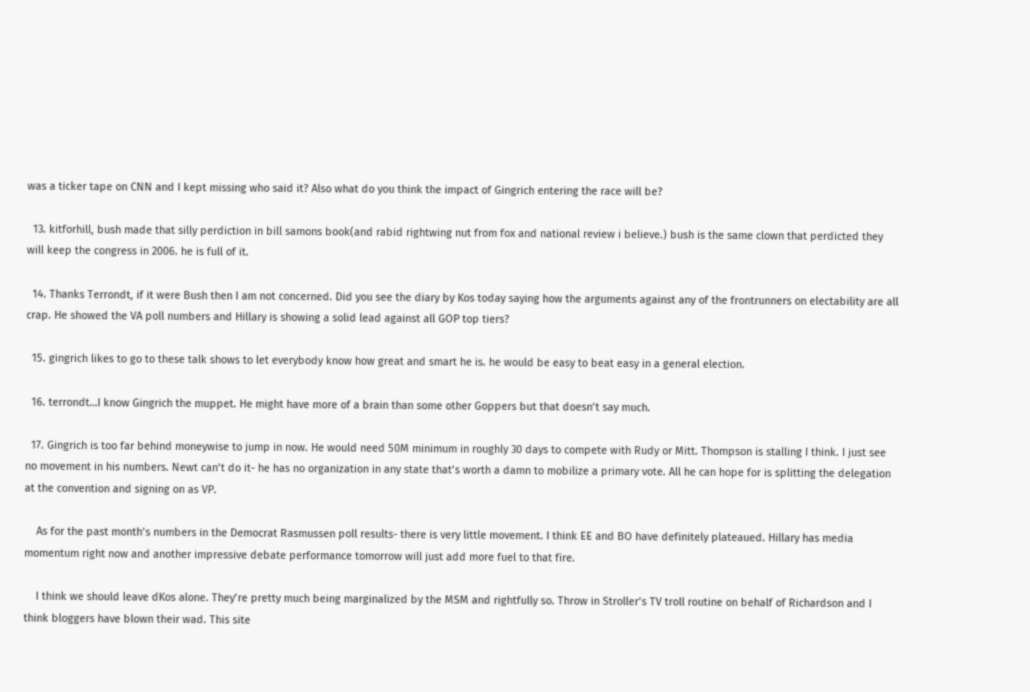was a ticker tape on CNN and I kept missing who said it? Also what do you think the impact of Gingrich entering the race will be?

  13. kitforhill, bush made that silly perdiction in bill samons book(and rabid rightwing nut from fox and national review i believe.) bush is the same clown that perdicted they will keep the congress in 2006. he is full of it.

  14. Thanks Terrondt, if it were Bush then I am not concerned. Did you see the diary by Kos today saying how the arguments against any of the frontrunners on electability are all crap. He showed the VA poll numbers and Hillary is showing a solid lead against all GOP top tiers?

  15. gingrich likes to go to these talk shows to let everybody know how great and smart he is. he would be easy to beat easy in a general election.

  16. terrondt…I know Gingrich the muppet. He might have more of a brain than some other Goppers but that doesn’t say much.

  17. Gingrich is too far behind moneywise to jump in now. He would need 50M minimum in roughly 30 days to compete with Rudy or Mitt. Thompson is stalling I think. I just see no movement in his numbers. Newt can’t do it- he has no organization in any state that’s worth a damn to mobilize a primary vote. All he can hope for is splitting the delegation at the convention and signing on as VP.

    As for the past month’s numbers in the Democrat Rasmussen poll results- there is very little movement. I think EE and BO have definitely plateaued. Hillary has media momentum right now and another impressive debate performance tomorrow will just add more fuel to that fire.

    I think we should leave dKos alone. They’re pretty much being marginalized by the MSM and rightfully so. Throw in Stroller’s TV troll routine on behalf of Richardson and I think bloggers have blown their wad. This site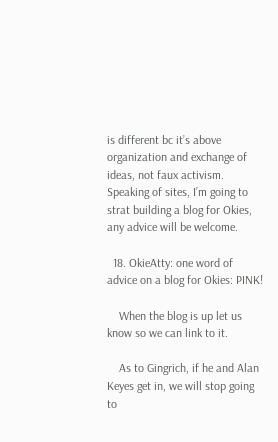is different bc it’s above organization and exchange of ideas, not faux activism. Speaking of sites, I’m going to strat building a blog for Okies, any advice will be welcome.

  18. OkieAtty: one word of advice on a blog for Okies: PINK!

    When the blog is up let us know so we can link to it.

    As to Gingrich, if he and Alan Keyes get in, we will stop going to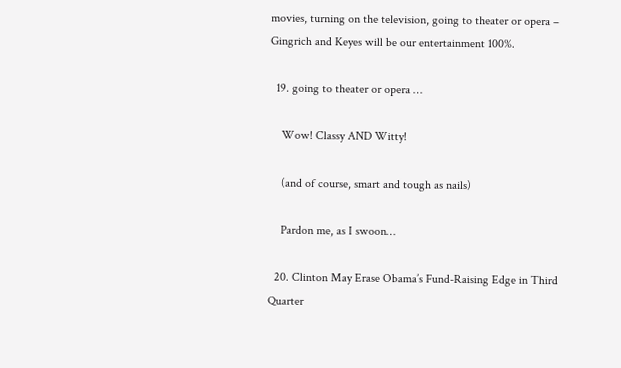movies, turning on the television, going to theater or opera – Gingrich and Keyes will be our entertainment 100%.

  19. going to theater or opera …

    Wow! Classy AND Witty!

    (and of course, smart and tough as nails)

    Pardon me, as I swoon…

  20. Clinton May Erase Obama’s Fund-Raising Edge in Third Quarter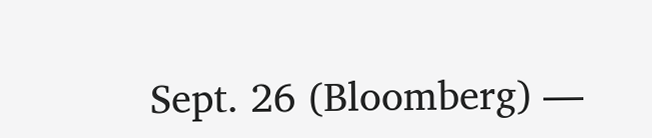Sept. 26 (Bloomberg) —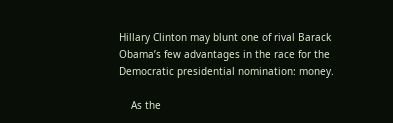Hillary Clinton may blunt one of rival Barack Obama’s few advantages in the race for the Democratic presidential nomination: money.

    As the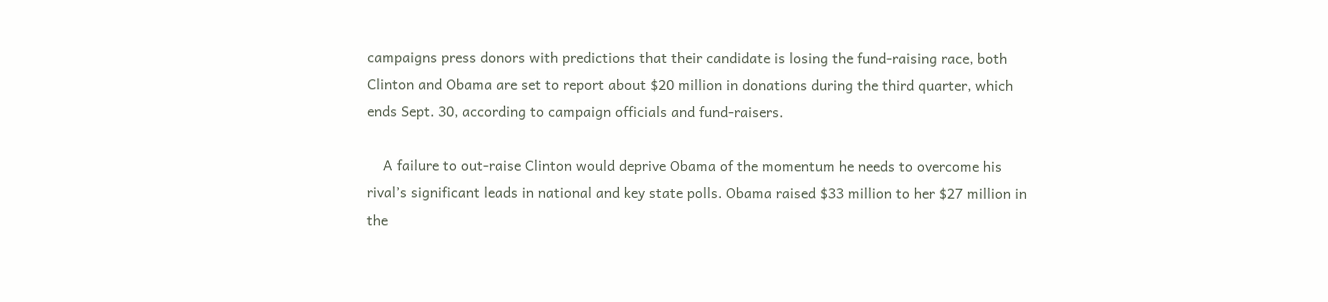campaigns press donors with predictions that their candidate is losing the fund-raising race, both Clinton and Obama are set to report about $20 million in donations during the third quarter, which ends Sept. 30, according to campaign officials and fund-raisers.

    A failure to out-raise Clinton would deprive Obama of the momentum he needs to overcome his rival’s significant leads in national and key state polls. Obama raised $33 million to her $27 million in the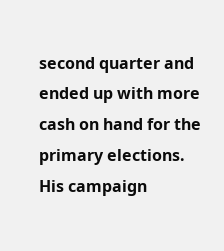second quarter and ended up with more cash on hand for the primary elections. His campaign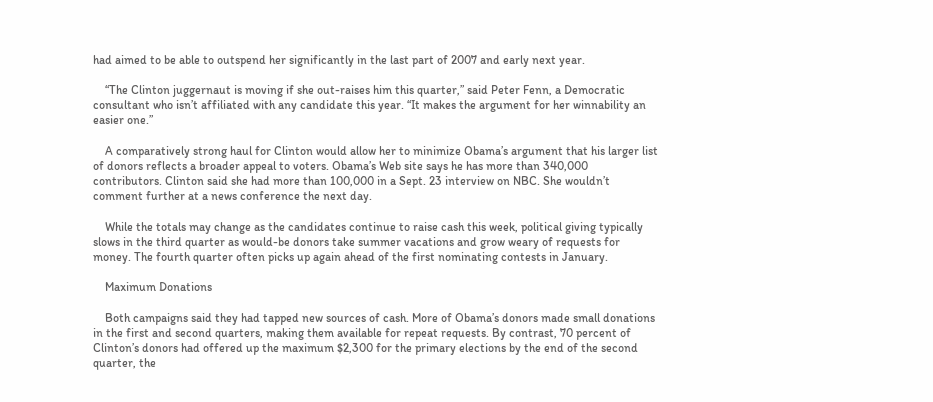had aimed to be able to outspend her significantly in the last part of 2007 and early next year.

    “The Clinton juggernaut is moving if she out-raises him this quarter,” said Peter Fenn, a Democratic consultant who isn’t affiliated with any candidate this year. “It makes the argument for her winnability an easier one.”

    A comparatively strong haul for Clinton would allow her to minimize Obama’s argument that his larger list of donors reflects a broader appeal to voters. Obama’s Web site says he has more than 340,000 contributors. Clinton said she had more than 100,000 in a Sept. 23 interview on NBC. She wouldn’t comment further at a news conference the next day.

    While the totals may change as the candidates continue to raise cash this week, political giving typically slows in the third quarter as would-be donors take summer vacations and grow weary of requests for money. The fourth quarter often picks up again ahead of the first nominating contests in January.

    Maximum Donations

    Both campaigns said they had tapped new sources of cash. More of Obama’s donors made small donations in the first and second quarters, making them available for repeat requests. By contrast, 70 percent of Clinton’s donors had offered up the maximum $2,300 for the primary elections by the end of the second quarter, the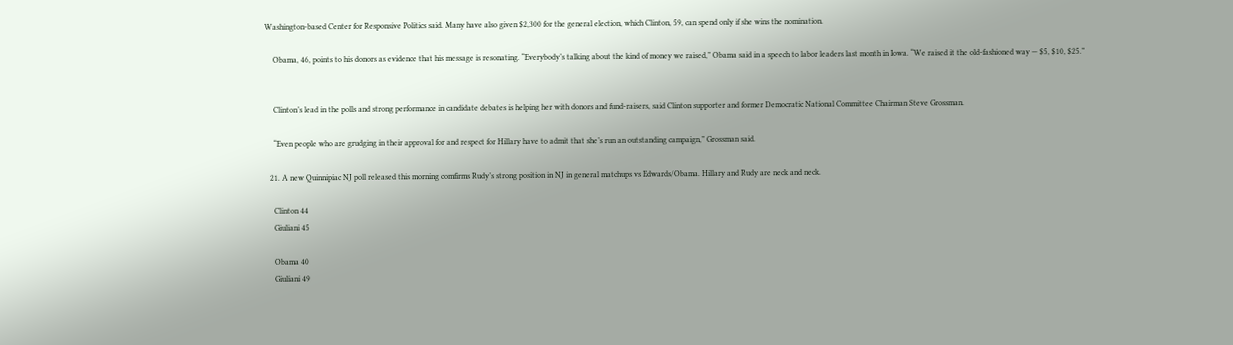Washington-based Center for Responsive Politics said. Many have also given $2,300 for the general election, which Clinton, 59, can spend only if she wins the nomination.

    Obama, 46, points to his donors as evidence that his message is resonating. “Everybody’s talking about the kind of money we raised,” Obama said in a speech to labor leaders last month in Iowa. “We raised it the old-fashioned way — $5, $10, $25.”


    Clinton’s lead in the polls and strong performance in candidate debates is helping her with donors and fund-raisers, said Clinton supporter and former Democratic National Committee Chairman Steve Grossman.

    “Even people who are grudging in their approval for and respect for Hillary have to admit that she’s run an outstanding campaign,” Grossman said.

  21. A new Quinnipiac NJ poll released this morning comfirms Rudy’s strong position in NJ in general matchups vs Edwards/Obama. Hillary and Rudy are neck and neck.

    Clinton 44
    Giuliani 45

    Obama 40
    Giuliani 49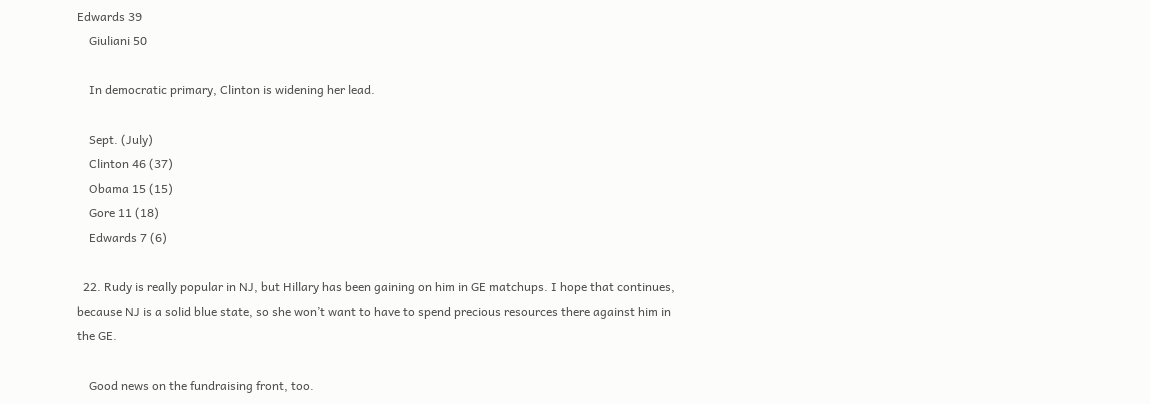Edwards 39
    Giuliani 50

    In democratic primary, Clinton is widening her lead.

    Sept. (July)
    Clinton 46 (37)
    Obama 15 (15)
    Gore 11 (18)
    Edwards 7 (6)

  22. Rudy is really popular in NJ, but Hillary has been gaining on him in GE matchups. I hope that continues, because NJ is a solid blue state, so she won’t want to have to spend precious resources there against him in the GE.

    Good news on the fundraising front, too.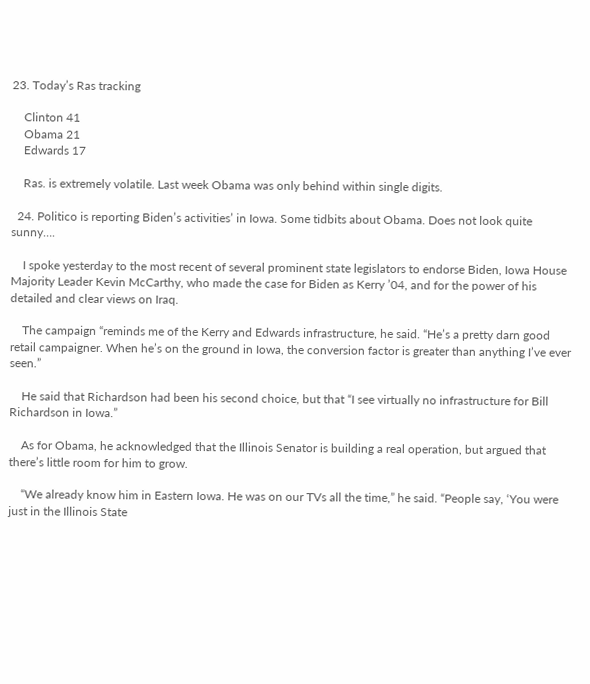23. Today’s Ras tracking

    Clinton 41
    Obama 21
    Edwards 17

    Ras. is extremely volatile. Last week Obama was only behind within single digits.

  24. Politico is reporting Biden’s activities’ in Iowa. Some tidbits about Obama. Does not look quite sunny….

    I spoke yesterday to the most recent of several prominent state legislators to endorse Biden, Iowa House Majority Leader Kevin McCarthy, who made the case for Biden as Kerry ’04, and for the power of his detailed and clear views on Iraq.

    The campaign “reminds me of the Kerry and Edwards infrastructure, he said. “He’s a pretty darn good retail campaigner. When he’s on the ground in Iowa, the conversion factor is greater than anything I’ve ever seen.”

    He said that Richardson had been his second choice, but that “I see virtually no infrastructure for Bill Richardson in Iowa.”

    As for Obama, he acknowledged that the Illinois Senator is building a real operation, but argued that there’s little room for him to grow.

    “We already know him in Eastern Iowa. He was on our TVs all the time,” he said. “People say, ‘You were just in the Illinois State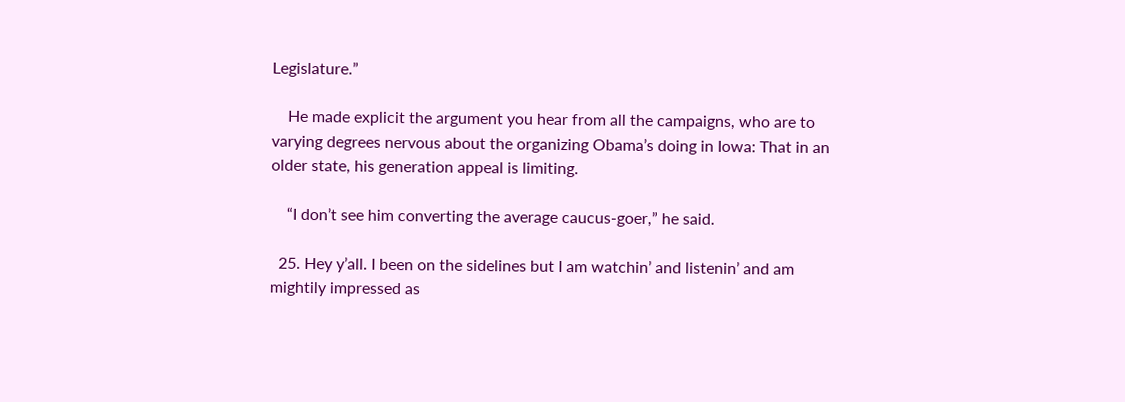Legislature.”

    He made explicit the argument you hear from all the campaigns, who are to varying degrees nervous about the organizing Obama’s doing in Iowa: That in an older state, his generation appeal is limiting.

    “I don’t see him converting the average caucus-goer,” he said.

  25. Hey y’all. I been on the sidelines but I am watchin’ and listenin’ and am mightily impressed as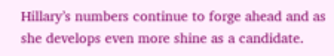Hillary’s numbers continue to forge ahead and as she develops even more shine as a candidate.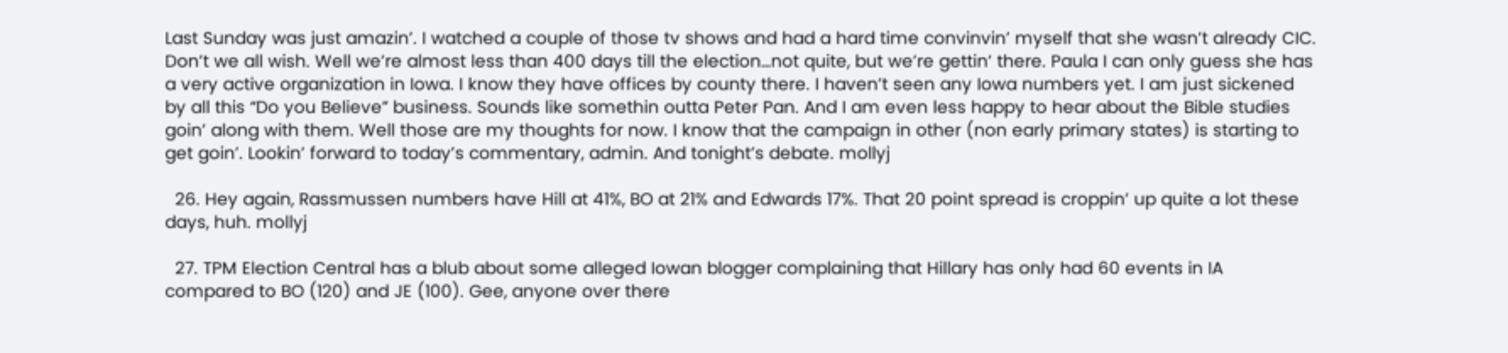Last Sunday was just amazin’. I watched a couple of those tv shows and had a hard time convinvin’ myself that she wasn’t already CIC. Don’t we all wish. Well we’re almost less than 400 days till the election…not quite, but we’re gettin’ there. Paula I can only guess she has a very active organization in Iowa. I know they have offices by county there. I haven’t seen any Iowa numbers yet. I am just sickened by all this “Do you Believe” business. Sounds like somethin outta Peter Pan. And I am even less happy to hear about the Bible studies goin’ along with them. Well those are my thoughts for now. I know that the campaign in other (non early primary states) is starting to get goin’. Lookin’ forward to today’s commentary, admin. And tonight’s debate. mollyj

  26. Hey again, Rassmussen numbers have Hill at 41%, BO at 21% and Edwards 17%. That 20 point spread is croppin’ up quite a lot these days, huh. mollyj

  27. TPM Election Central has a blub about some alleged Iowan blogger complaining that Hillary has only had 60 events in IA compared to BO (120) and JE (100). Gee, anyone over there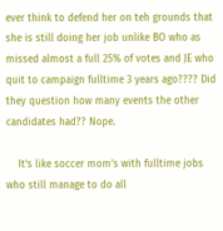ever think to defend her on teh grounds that she is still doing her job unlike BO who as missed almost a full 25% of votes and JE who quit to campaign fulltime 3 years ago???? Did they question how many events the other candidates had?? Nope.

    It’s like soccer mom’s with fulltime jobs who still manage to do all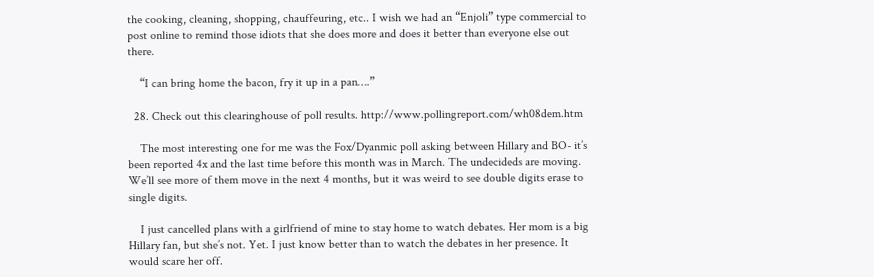the cooking, cleaning, shopping, chauffeuring, etc.. I wish we had an “Enjoli” type commercial to post online to remind those idiots that she does more and does it better than everyone else out there.

    “I can bring home the bacon, fry it up in a pan….”

  28. Check out this clearinghouse of poll results. http://www.pollingreport.com/wh08dem.htm

    The most interesting one for me was the Fox/Dyanmic poll asking between Hillary and BO- it’s been reported 4x and the last time before this month was in March. The undecideds are moving. We’ll see more of them move in the next 4 months, but it was weird to see double digits erase to single digits.

    I just cancelled plans with a girlfriend of mine to stay home to watch debates. Her mom is a big Hillary fan, but she’s not. Yet. I just know better than to watch the debates in her presence. It would scare her off.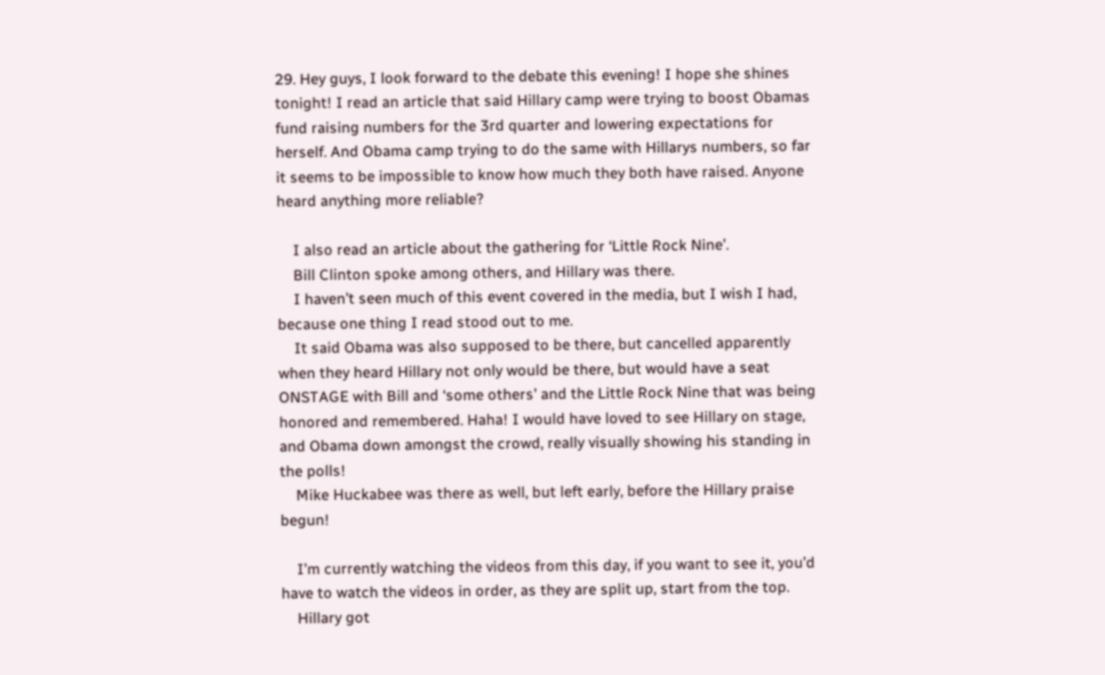29. Hey guys, I look forward to the debate this evening! I hope she shines tonight! I read an article that said Hillary camp were trying to boost Obamas fund raising numbers for the 3rd quarter and lowering expectations for herself. And Obama camp trying to do the same with Hillarys numbers, so far it seems to be impossible to know how much they both have raised. Anyone heard anything more reliable?

    I also read an article about the gathering for ‘Little Rock Nine’.
    Bill Clinton spoke among others, and Hillary was there.
    I haven’t seen much of this event covered in the media, but I wish I had, because one thing I read stood out to me.
    It said Obama was also supposed to be there, but cancelled apparently when they heard Hillary not only would be there, but would have a seat ONSTAGE with Bill and ‘some others’ and the Little Rock Nine that was being honored and remembered. Haha! I would have loved to see Hillary on stage, and Obama down amongst the crowd, really visually showing his standing in the polls!
    Mike Huckabee was there as well, but left early, before the Hillary praise begun!

    I’m currently watching the videos from this day, if you want to see it, you’d have to watch the videos in order, as they are split up, start from the top.
    Hillary got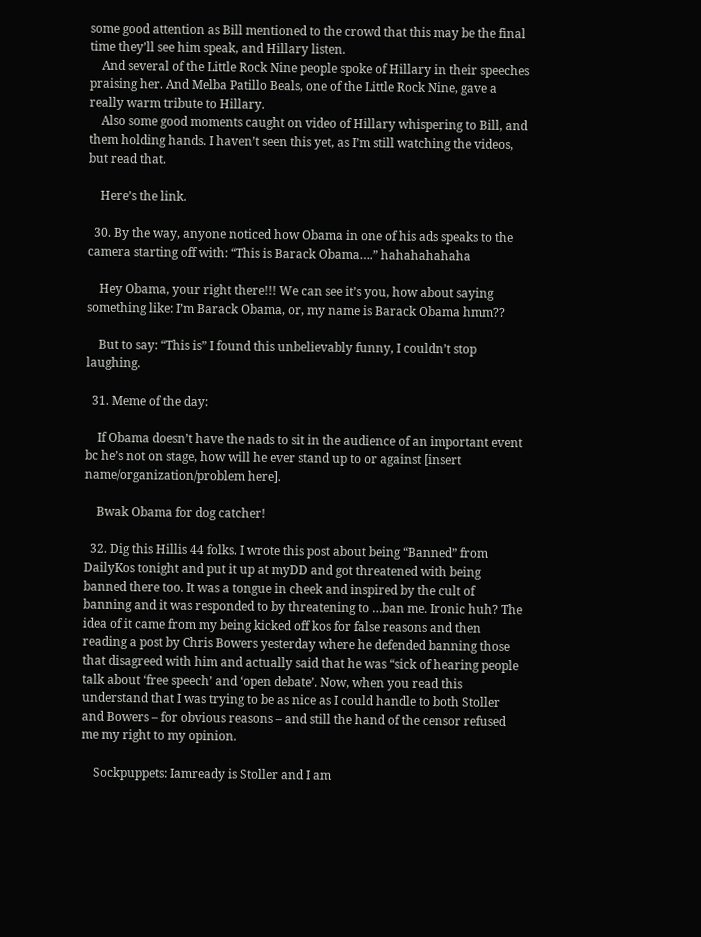some good attention as Bill mentioned to the crowd that this may be the final time they’ll see him speak, and Hillary listen.
    And several of the Little Rock Nine people spoke of Hillary in their speeches praising her. And Melba Patillo Beals, one of the Little Rock Nine, gave a really warm tribute to Hillary.
    Also some good moments caught on video of Hillary whispering to Bill, and them holding hands. I haven’t seen this yet, as I’m still watching the videos, but read that.

    Here’s the link.

  30. By the way, anyone noticed how Obama in one of his ads speaks to the camera starting off with: “This is Barack Obama….” hahahahahaha

    Hey Obama, your right there!!! We can see it’s you, how about saying something like: I’m Barack Obama, or, my name is Barack Obama hmm??

    But to say: “This is” I found this unbelievably funny, I couldn’t stop laughing.

  31. Meme of the day:

    If Obama doesn’t have the nads to sit in the audience of an important event bc he’s not on stage, how will he ever stand up to or against [insert name/organization/problem here].

    Bwak Obama for dog catcher!

  32. Dig this Hillis 44 folks. I wrote this post about being “Banned” from DailyKos tonight and put it up at myDD and got threatened with being banned there too. It was a tongue in cheek and inspired by the cult of banning and it was responded to by threatening to …ban me. Ironic huh? The idea of it came from my being kicked off kos for false reasons and then reading a post by Chris Bowers yesterday where he defended banning those that disagreed with him and actually said that he was “sick of hearing people talk about ‘free speech’ and ‘open debate’. Now, when you read this understand that I was trying to be as nice as I could handle to both Stoller and Bowers – for obvious reasons – and still the hand of the censor refused me my right to my opinion.

    Sockpuppets: Iamready is Stoller and I am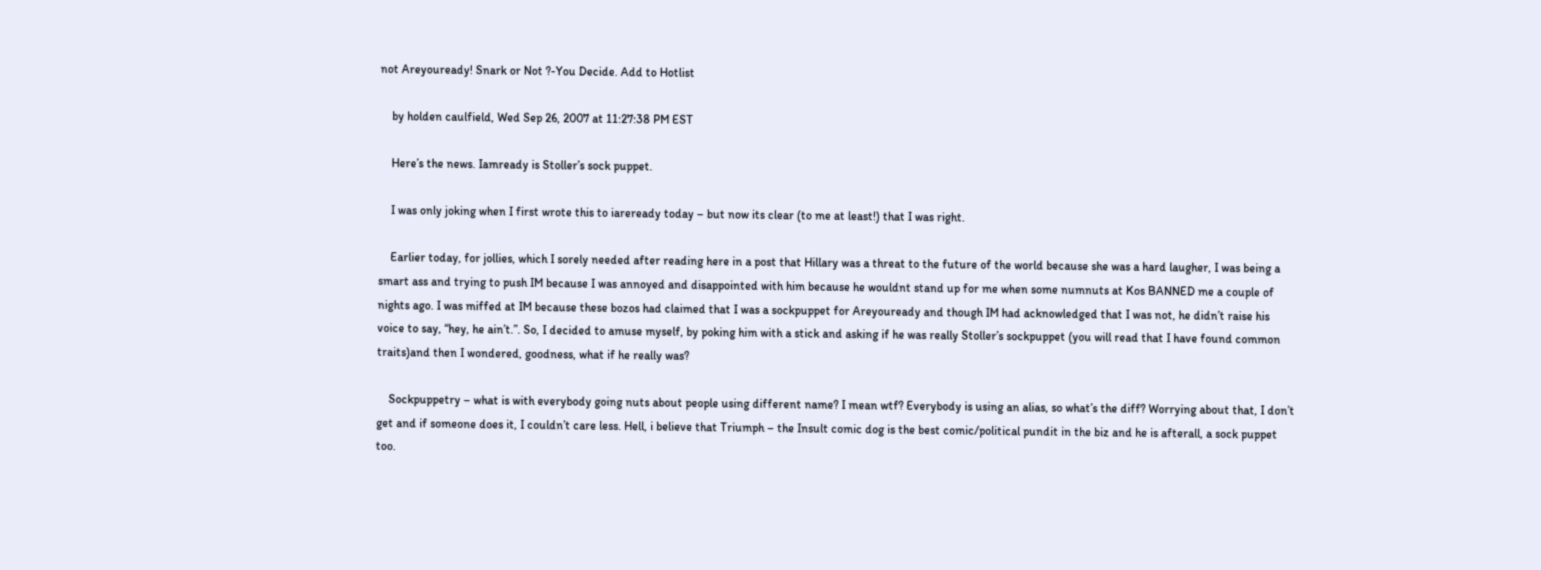not Areyouready! Snark or Not ?-You Decide. Add to Hotlist

    by holden caulfield, Wed Sep 26, 2007 at 11:27:38 PM EST

    Here’s the news. Iamready is Stoller’s sock puppet.

    I was only joking when I first wrote this to iareready today – but now its clear (to me at least!) that I was right.

    Earlier today, for jollies, which I sorely needed after reading here in a post that Hillary was a threat to the future of the world because she was a hard laugher, I was being a smart ass and trying to push IM because I was annoyed and disappointed with him because he wouldnt stand up for me when some numnuts at Kos BANNED me a couple of nights ago. I was miffed at IM because these bozos had claimed that I was a sockpuppet for Areyouready and though IM had acknowledged that I was not, he didn’t raise his voice to say, “hey, he ain’t.”. So, I decided to amuse myself, by poking him with a stick and asking if he was really Stoller’s sockpuppet (you will read that I have found common traits)and then I wondered, goodness, what if he really was?

    Sockpuppetry – what is with everybody going nuts about people using different name? I mean wtf? Everybody is using an alias, so what’s the diff? Worrying about that, I don’t get and if someone does it, I couldn’t care less. Hell, i believe that Triumph – the Insult comic dog is the best comic/political pundit in the biz and he is afterall, a sock puppet too.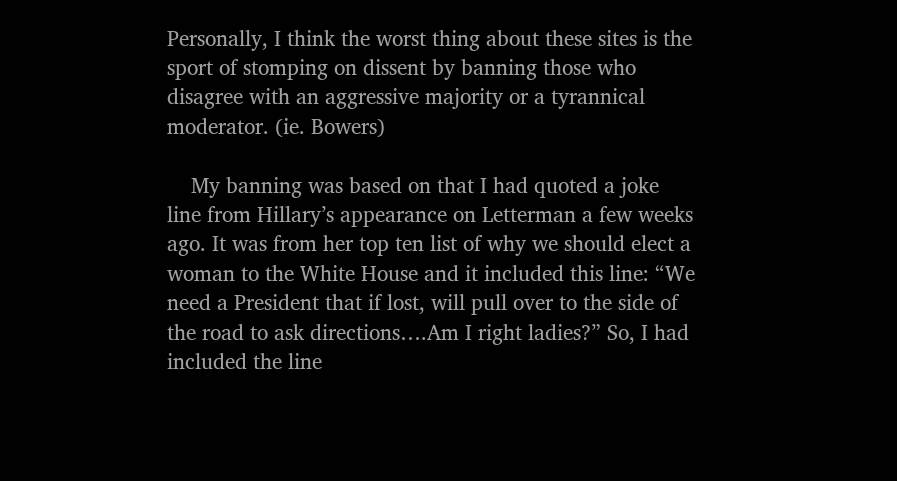Personally, I think the worst thing about these sites is the sport of stomping on dissent by banning those who disagree with an aggressive majority or a tyrannical moderator. (ie. Bowers)

    My banning was based on that I had quoted a joke line from Hillary’s appearance on Letterman a few weeks ago. It was from her top ten list of why we should elect a woman to the White House and it included this line: “We need a President that if lost, will pull over to the side of the road to ask directions….Am I right ladies?” So, I had included the line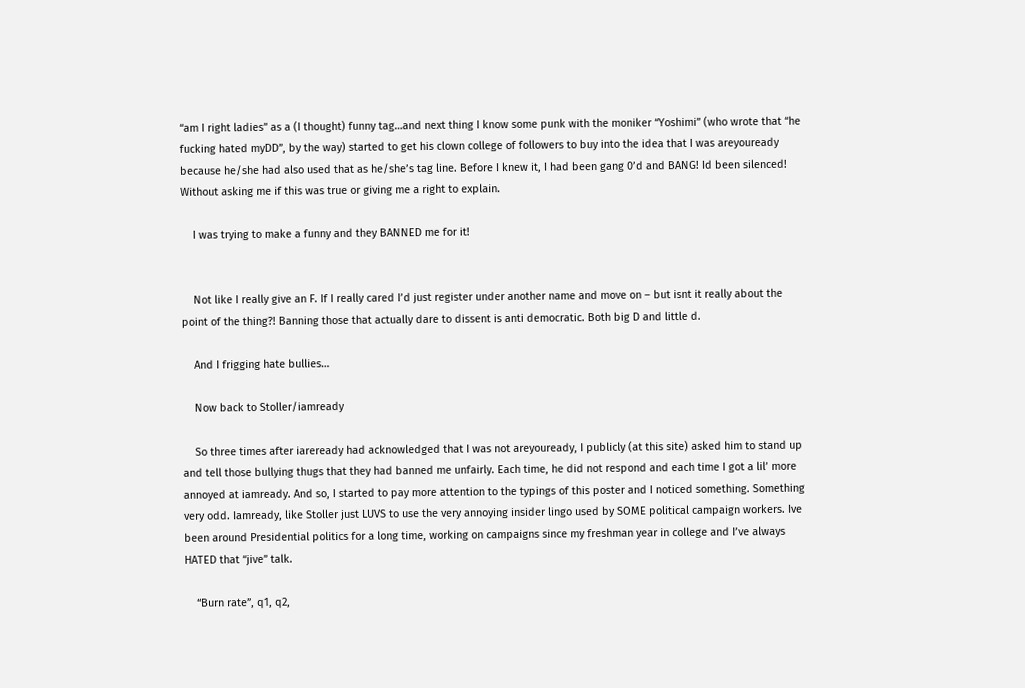“am I right ladies” as a (I thought) funny tag…and next thing I know some punk with the moniker “Yoshimi” (who wrote that “he fucking hated myDD”, by the way) started to get his clown college of followers to buy into the idea that I was areyouready because he/she had also used that as he/she’s tag line. Before I knew it, I had been gang 0’d and BANG! Id been silenced! Without asking me if this was true or giving me a right to explain.

    I was trying to make a funny and they BANNED me for it!


    Not like I really give an F. If I really cared I’d just register under another name and move on – but isnt it really about the point of the thing?! Banning those that actually dare to dissent is anti democratic. Both big D and little d.

    And I frigging hate bullies…

    Now back to Stoller/iamready

    So three times after iareready had acknowledged that I was not areyouready, I publicly (at this site) asked him to stand up and tell those bullying thugs that they had banned me unfairly. Each time, he did not respond and each time I got a lil’ more annoyed at iamready. And so, I started to pay more attention to the typings of this poster and I noticed something. Something very odd. Iamready, like Stoller just LUVS to use the very annoying insider lingo used by SOME political campaign workers. Ive been around Presidential politics for a long time, working on campaigns since my freshman year in college and I’ve always HATED that “jive” talk.

    “Burn rate”, q1, q2,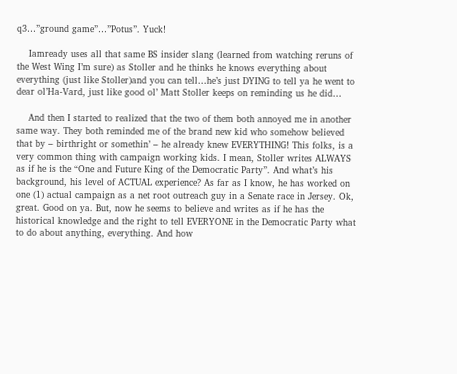q3…”ground game”…”Potus”. Yuck!

    Iamready uses all that same BS insider slang (learned from watching reruns of the West Wing I’m sure) as Stoller and he thinks he knows everything about everything (just like Stoller)and you can tell…he’s just DYING to tell ya he went to dear ol’Ha-Vard, just like good ol’ Matt Stoller keeps on reminding us he did…

    And then I started to realized that the two of them both annoyed me in another same way. They both reminded me of the brand new kid who somehow believed that by – birthright or somethin’ – he already knew EVERYTHING! This folks, is a very common thing with campaign working kids. I mean, Stoller writes ALWAYS as if he is the “One and Future King of the Democratic Party”. And what’s his background, his level of ACTUAL experience? As far as I know, he has worked on one (1) actual campaign as a net root outreach guy in a Senate race in Jersey. Ok, great. Good on ya. But, now he seems to believe and writes as if he has the historical knowledge and the right to tell EVERYONE in the Democratic Party what to do about anything, everything. And how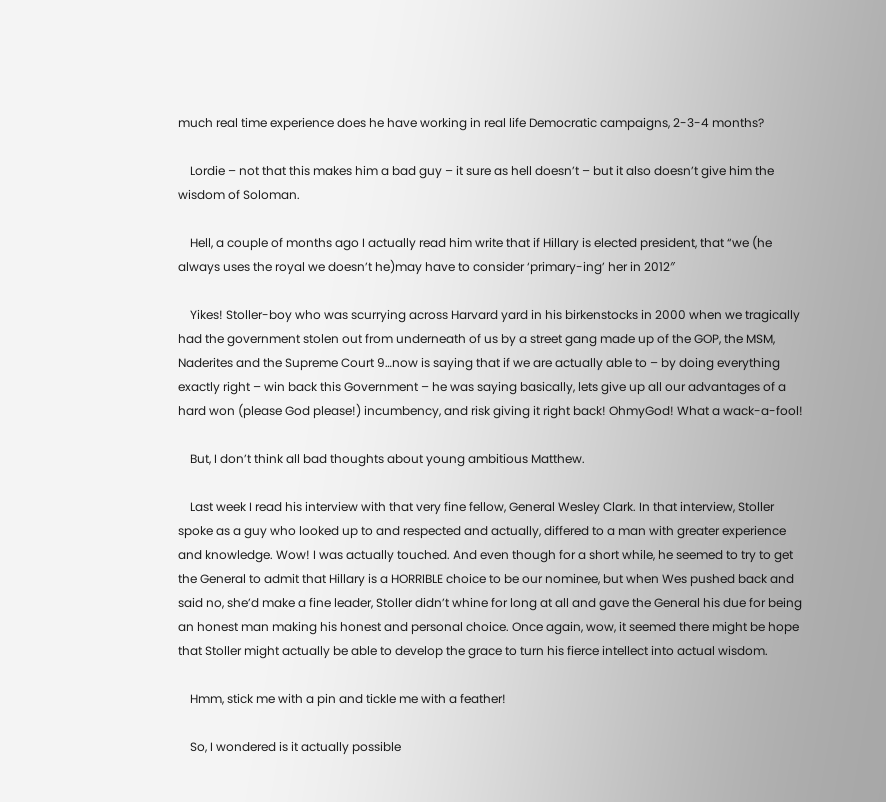much real time experience does he have working in real life Democratic campaigns, 2-3-4 months?

    Lordie – not that this makes him a bad guy – it sure as hell doesn’t – but it also doesn’t give him the wisdom of Soloman.

    Hell, a couple of months ago I actually read him write that if Hillary is elected president, that “we (he always uses the royal we doesn’t he)may have to consider ‘primary-ing’ her in 2012″

    Yikes! Stoller-boy who was scurrying across Harvard yard in his birkenstocks in 2000 when we tragically had the government stolen out from underneath of us by a street gang made up of the GOP, the MSM, Naderites and the Supreme Court 9…now is saying that if we are actually able to – by doing everything exactly right – win back this Government – he was saying basically, lets give up all our advantages of a hard won (please God please!) incumbency, and risk giving it right back! OhmyGod! What a wack-a-fool!

    But, I don’t think all bad thoughts about young ambitious Matthew.

    Last week I read his interview with that very fine fellow, General Wesley Clark. In that interview, Stoller spoke as a guy who looked up to and respected and actually, differed to a man with greater experience and knowledge. Wow! I was actually touched. And even though for a short while, he seemed to try to get the General to admit that Hillary is a HORRIBLE choice to be our nominee, but when Wes pushed back and said no, she’d make a fine leader, Stoller didn’t whine for long at all and gave the General his due for being an honest man making his honest and personal choice. Once again, wow, it seemed there might be hope that Stoller might actually be able to develop the grace to turn his fierce intellect into actual wisdom.

    Hmm, stick me with a pin and tickle me with a feather!

    So, I wondered is it actually possible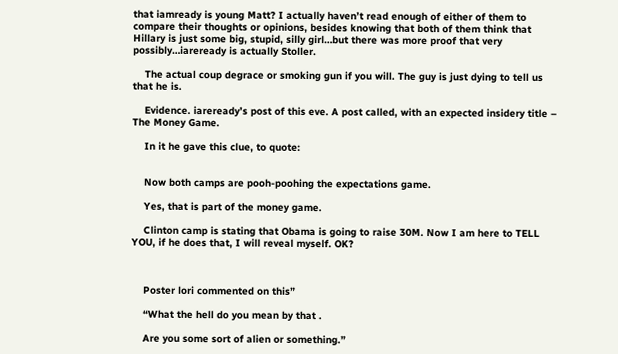that iamready is young Matt? I actually haven’t read enough of either of them to compare their thoughts or opinions, besides knowing that both of them think that Hillary is just some big, stupid, silly girl…but there was more proof that very possibly…iareready is actually Stoller.

    The actual coup degrace or smoking gun if you will. The guy is just dying to tell us that he is.

    Evidence. iareready’s post of this eve. A post called, with an expected insidery title – The Money Game.

    In it he gave this clue, to quote:


    Now both camps are pooh-poohing the expectations game.

    Yes, that is part of the money game.

    Clinton camp is stating that Obama is going to raise 30M. Now I am here to TELL YOU, if he does that, I will reveal myself. OK?



    Poster lori commented on this”

    “What the hell do you mean by that .

    Are you some sort of alien or something.”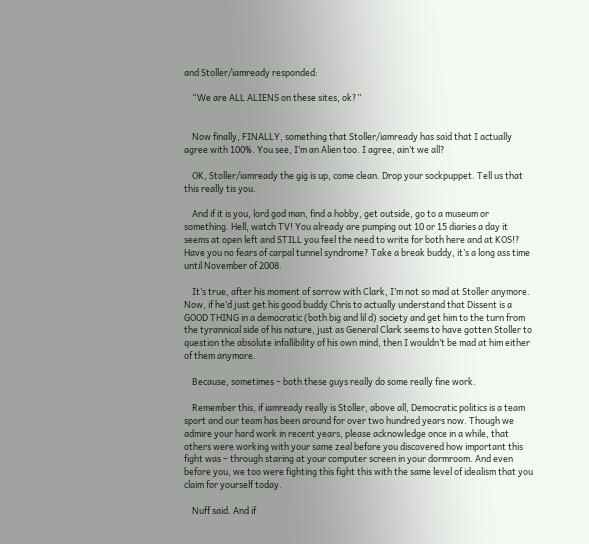and Stoller/iamready responded:

    “We are ALL ALIENS on these sites, ok?”


    Now finally, FINALLY, something that Stoller/iamready has said that I actually agree with 100%. You see, I’m an Alien too. I agree, ain’t we all?

    OK, Stoller/iamready the gig is up, come clean. Drop your sockpuppet. Tell us that this really tis you.

    And if it is you, lord god man, find a hobby, get outside, go to a museum or something. Hell, watch TV! You already are pumping out 10 or 15 diaries a day it seems at open left and STILL you feel the need to write for both here and at KOS!? Have you no fears of carpal tunnel syndrome? Take a break buddy, it’s a long ass time until November of 2008.

    It’s true, after his moment of sorrow with Clark, I’m not so mad at Stoller anymore. Now, if he’d just get his good buddy Chris to actually understand that Dissent is a GOOD THING in a democratic (both big and lil d) society and get him to the turn from the tyrannical side of his nature, just as General Clark seems to have gotten Stoller to question the absolute infallibility of his own mind, then I wouldn’t be mad at him either of them anymore.

    Because, sometimes – both these guys really do some really fine work.

    Remember this, if iamready really is Stoller, above all, Democratic politics is a team sport and our team has been around for over two hundred years now. Though we admire your hard work in recent years, please acknowledge once in a while, that others were working with your same zeal before you discovered how important this fight was – through staring at your computer screen in your dormroom. And even before you, we too were fighting this fight this with the same level of idealism that you claim for yourself today.

    Nuff said. And if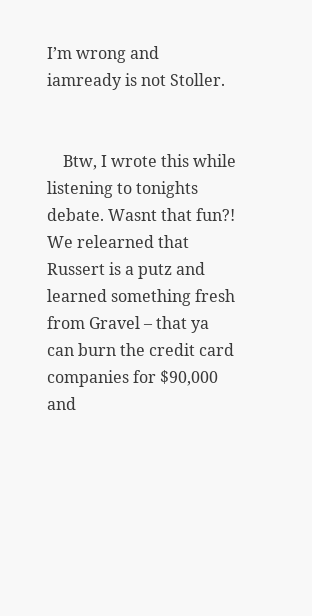I’m wrong and iamready is not Stoller.


    Btw, I wrote this while listening to tonights debate. Wasnt that fun?! We relearned that Russert is a putz and learned something fresh from Gravel – that ya can burn the credit card companies for $90,000 and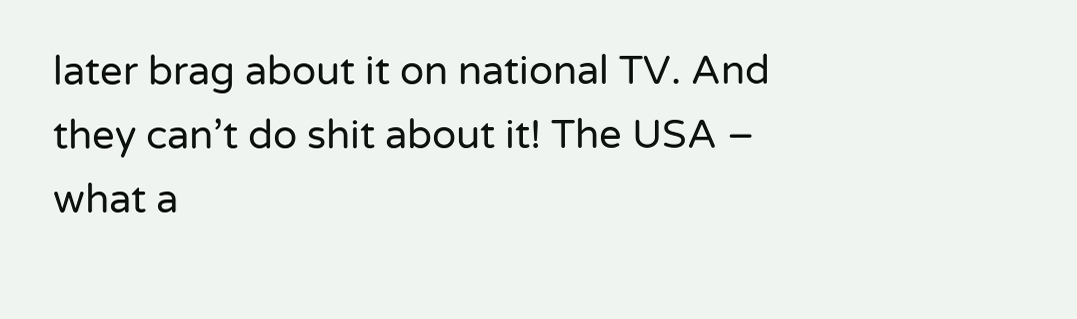later brag about it on national TV. And they can’t do shit about it! The USA – what a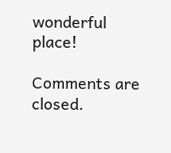wonderful place!

Comments are closed.